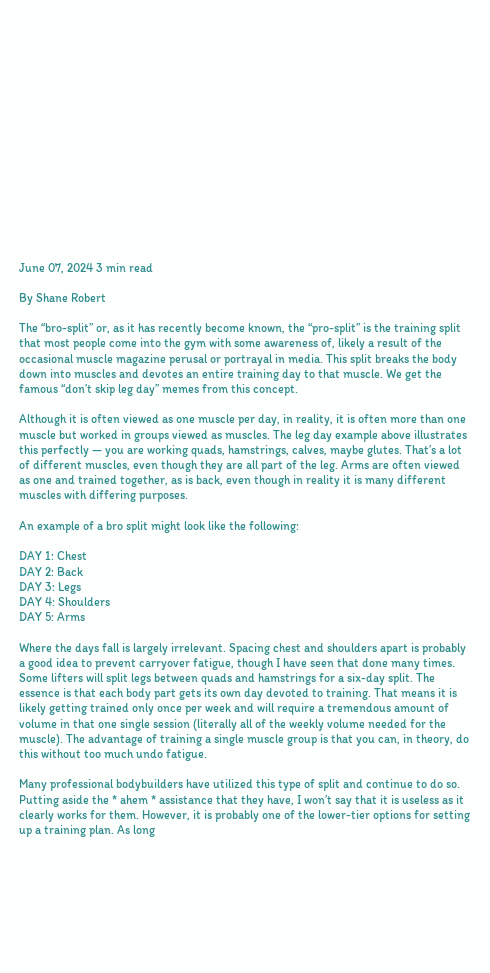June 07, 2024 3 min read

By Shane Robert

The “bro-split” or, as it has recently become known, the “pro-split” is the training split that most people come into the gym with some awareness of, likely a result of the occasional muscle magazine perusal or portrayal in media. This split breaks the body down into muscles and devotes an entire training day to that muscle. We get the famous “don’t skip leg day” memes from this concept.

Although it is often viewed as one muscle per day, in reality, it is often more than one muscle but worked in groups viewed as muscles. The leg day example above illustrates this perfectly — you are working quads, hamstrings, calves, maybe glutes. That’s a lot of different muscles, even though they are all part of the leg. Arms are often viewed as one and trained together, as is back, even though in reality it is many different muscles with differing purposes.

An example of a bro split might look like the following:

DAY 1: Chest
DAY 2: Back
DAY 3: Legs
DAY 4: Shoulders
DAY 5: Arms

Where the days fall is largely irrelevant. Spacing chest and shoulders apart is probably a good idea to prevent carryover fatigue, though I have seen that done many times. Some lifters will split legs between quads and hamstrings for a six-day split. The essence is that each body part gets its own day devoted to training. That means it is likely getting trained only once per week and will require a tremendous amount of volume in that one single session (literally all of the weekly volume needed for the muscle). The advantage of training a single muscle group is that you can, in theory, do this without too much undo fatigue.

Many professional bodybuilders have utilized this type of split and continue to do so. Putting aside the * ahem * assistance that they have, I won’t say that it is useless as it clearly works for them. However, it is probably one of the lower-tier options for setting up a training plan. As long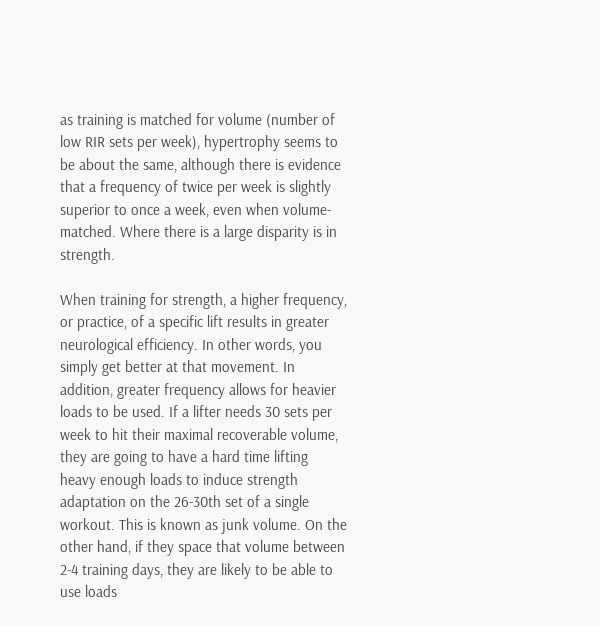as training is matched for volume (number of low RIR sets per week), hypertrophy seems to be about the same, although there is evidence that a frequency of twice per week is slightly superior to once a week, even when volume-matched. Where there is a large disparity is in strength.

When training for strength, a higher frequency, or practice, of a specific lift results in greater neurological efficiency. In other words, you simply get better at that movement. In addition, greater frequency allows for heavier loads to be used. If a lifter needs 30 sets per week to hit their maximal recoverable volume, they are going to have a hard time lifting heavy enough loads to induce strength adaptation on the 26-30th set of a single workout. This is known as junk volume. On the other hand, if they space that volume between 2-4 training days, they are likely to be able to use loads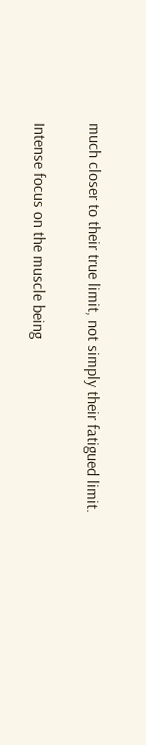much closer to their true limit, not simply their fatigued limit.

Intense focus on the muscle being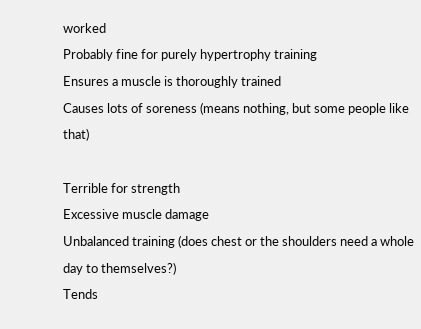worked
Probably fine for purely hypertrophy training
Ensures a muscle is thoroughly trained
Causes lots of soreness (means nothing, but some people like that)

Terrible for strength
Excessive muscle damage
Unbalanced training (does chest or the shoulders need a whole day to themselves?)
Tends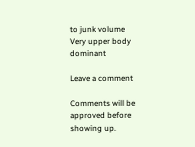to junk volume
Very upper body dominant

Leave a comment

Comments will be approved before showing up.